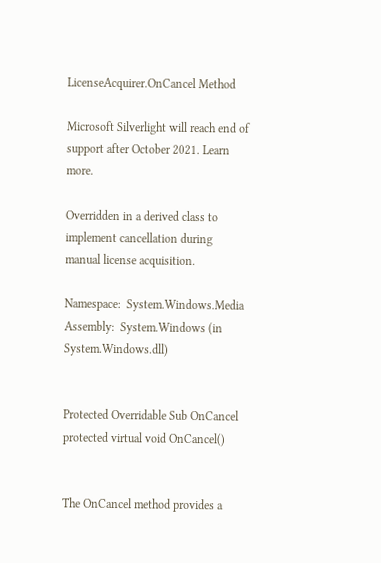LicenseAcquirer.OnCancel Method

Microsoft Silverlight will reach end of support after October 2021. Learn more.

Overridden in a derived class to implement cancellation during manual license acquisition.

Namespace:  System.Windows.Media
Assembly:  System.Windows (in System.Windows.dll)


Protected Overridable Sub OnCancel
protected virtual void OnCancel()


The OnCancel method provides a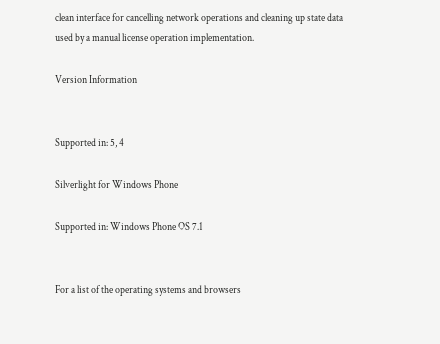clean interface for cancelling network operations and cleaning up state data used by a manual license operation implementation.

Version Information


Supported in: 5, 4

Silverlight for Windows Phone

Supported in: Windows Phone OS 7.1


For a list of the operating systems and browsers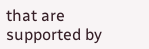that are supported by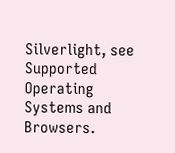Silverlight, see Supported Operating Systems and Browsers.